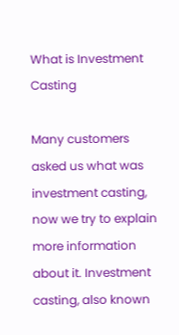What is Investment Casting

Many customers asked us what was investment casting, now we try to explain more information about it. Investment casting, also known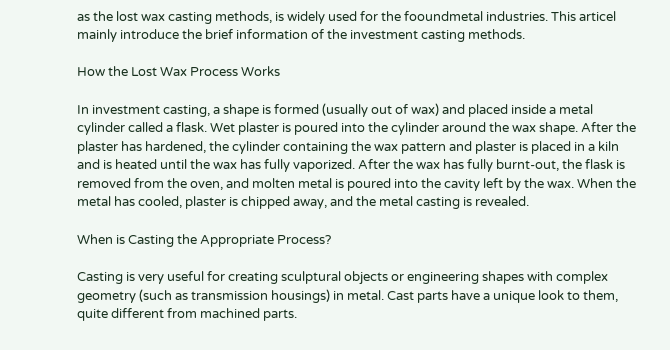as the lost wax casting methods, is widely used for the fooundmetal industries. This articel mainly introduce the brief information of the investment casting methods.

How the Lost Wax Process Works

In investment casting, a shape is formed (usually out of wax) and placed inside a metal cylinder called a flask. Wet plaster is poured into the cylinder around the wax shape. After the plaster has hardened, the cylinder containing the wax pattern and plaster is placed in a kiln and is heated until the wax has fully vaporized. After the wax has fully burnt-out, the flask is removed from the oven, and molten metal is poured into the cavity left by the wax. When the metal has cooled, plaster is chipped away, and the metal casting is revealed.

When is Casting the Appropriate Process?

Casting is very useful for creating sculptural objects or engineering shapes with complex geometry (such as transmission housings) in metal. Cast parts have a unique look to them, quite different from machined parts.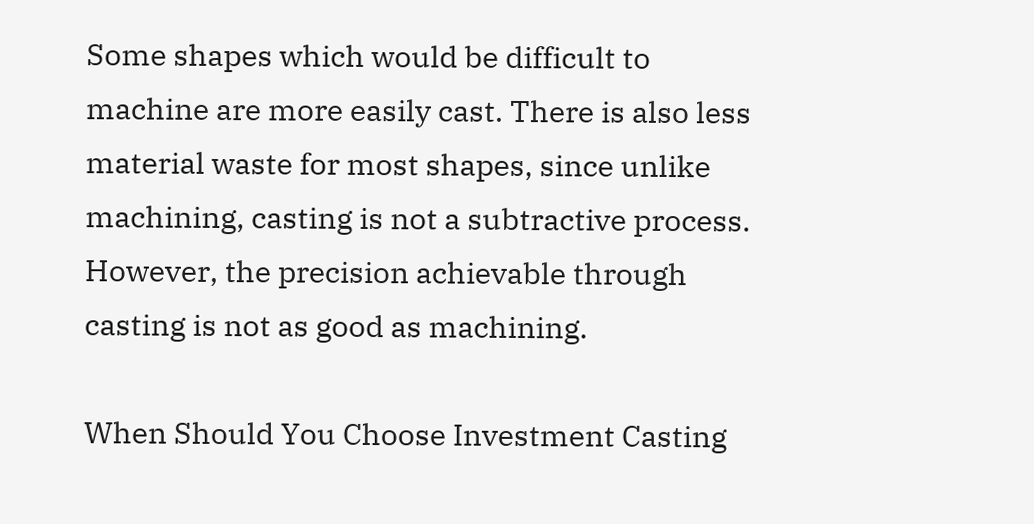Some shapes which would be difficult to machine are more easily cast. There is also less material waste for most shapes, since unlike machining, casting is not a subtractive process. However, the precision achievable through casting is not as good as machining.

When Should You Choose Investment Casting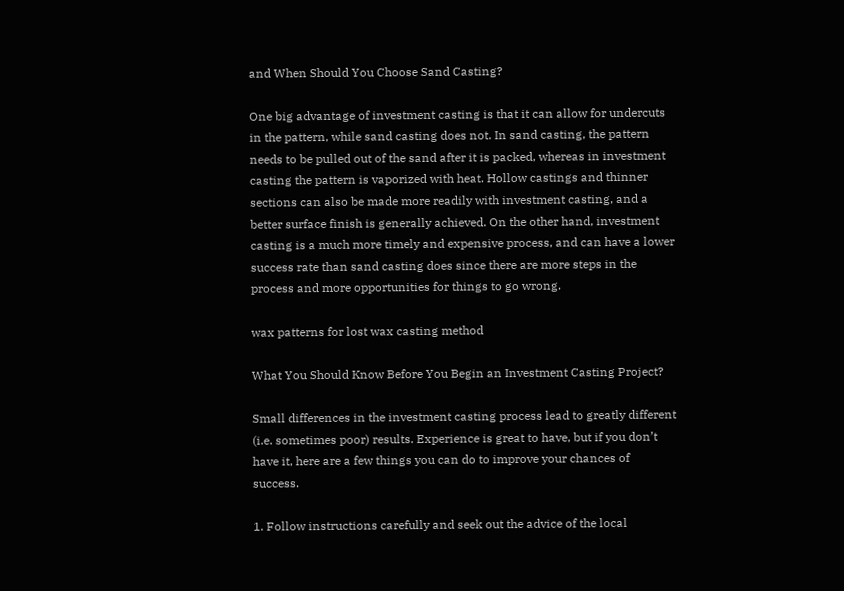and When Should You Choose Sand Casting?

One big advantage of investment casting is that it can allow for undercuts in the pattern, while sand casting does not. In sand casting, the pattern needs to be pulled out of the sand after it is packed, whereas in investment casting the pattern is vaporized with heat. Hollow castings and thinner sections can also be made more readily with investment casting, and a better surface finish is generally achieved. On the other hand, investment casting is a much more timely and expensive process, and can have a lower success rate than sand casting does since there are more steps in the process and more opportunities for things to go wrong.

wax patterns for lost wax casting method

What You Should Know Before You Begin an Investment Casting Project?

Small differences in the investment casting process lead to greatly different (i.e. sometimes poor) results. Experience is great to have, but if you don’t have it, here are a few things you can do to improve your chances of success.

1. Follow instructions carefully and seek out the advice of the local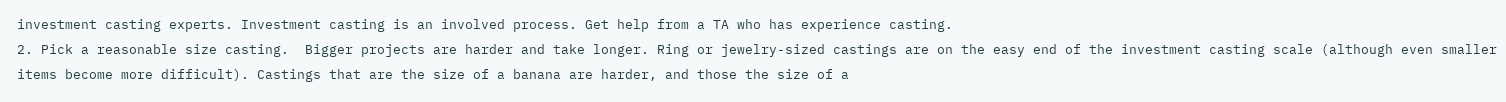investment casting experts. Investment casting is an involved process. Get help from a TA who has experience casting.
2. Pick a reasonable size casting.  Bigger projects are harder and take longer. Ring or jewelry-sized castings are on the easy end of the investment casting scale (although even smaller items become more difficult). Castings that are the size of a banana are harder, and those the size of a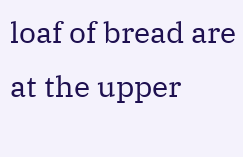loaf of bread are at the upper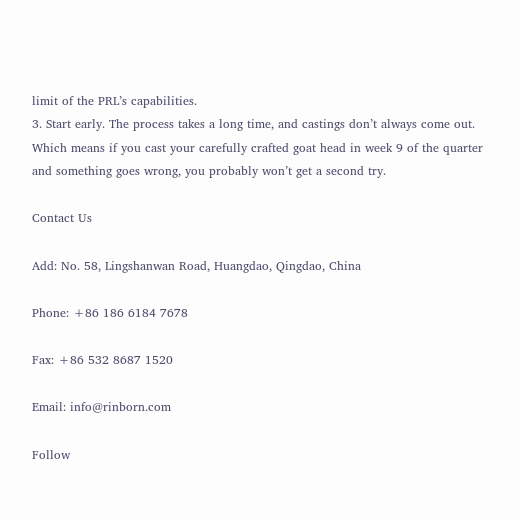limit of the PRL’s capabilities.
3. Start early. The process takes a long time, and castings don’t always come out. Which means if you cast your carefully crafted goat head in week 9 of the quarter and something goes wrong, you probably won’t get a second try.

Contact Us

Add: No. 58, Lingshanwan Road, Huangdao, Qingdao, China

Phone: +86 186 6184 7678

Fax: +86 532 8687 1520

Email: info@rinborn.com

Follow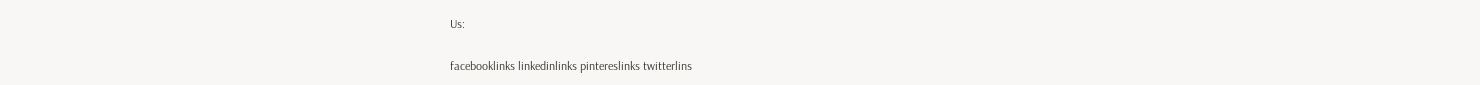Us:

facebooklinks linkedinlinks pintereslinks twitterlins